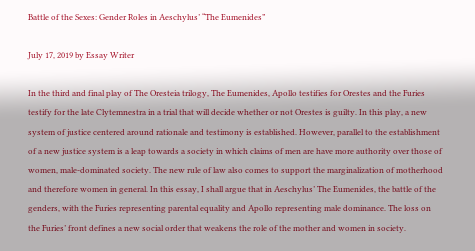Battle of the Sexes: Gender Roles in Aeschylus’ “The Eumenides”

July 17, 2019 by Essay Writer

In the third and final play of The Oresteia trilogy, The Eumenides, Apollo testifies for Orestes and the Furies testify for the late Clytemnestra in a trial that will decide whether or not Orestes is guilty. In this play, a new system of justice centered around rationale and testimony is established. However, parallel to the establishment of a new justice system is a leap towards a society in which claims of men are have more authority over those of women, male-dominated society. The new rule of law also comes to support the marginalization of motherhood and therefore women in general. In this essay, I shall argue that in Aeschylus’ The Eumenides, the battle of the genders, with the Furies representing parental equality and Apollo representing male dominance. The loss on the Furies’ front defines a new social order that weakens the role of the mother and women in society.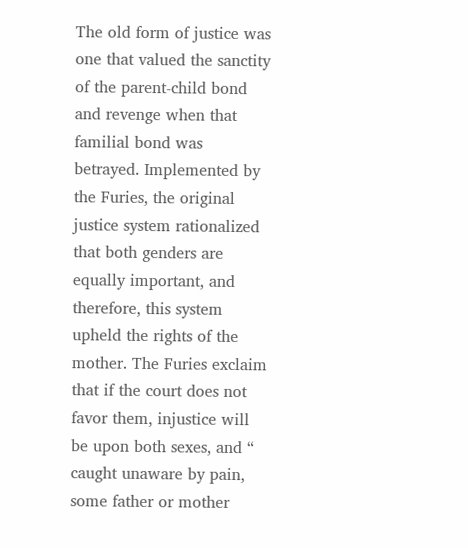The old form of justice was one that valued the sanctity of the parent-child bond and revenge when that familial bond was betrayed. Implemented by the Furies, the original justice system rationalized that both genders are equally important, and therefore, this system upheld the rights of the mother. The Furies exclaim that if the court does not favor them, injustice will be upon both sexes, and “ caught unaware by pain, some father or mother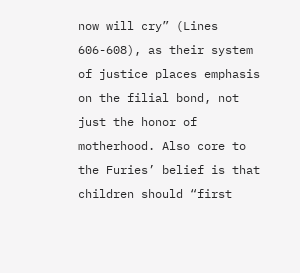now will cry” (Lines 606-608), as their system of justice places emphasis on the filial bond, not just the honor of motherhood. Also core to the Furies’ belief is that children should “first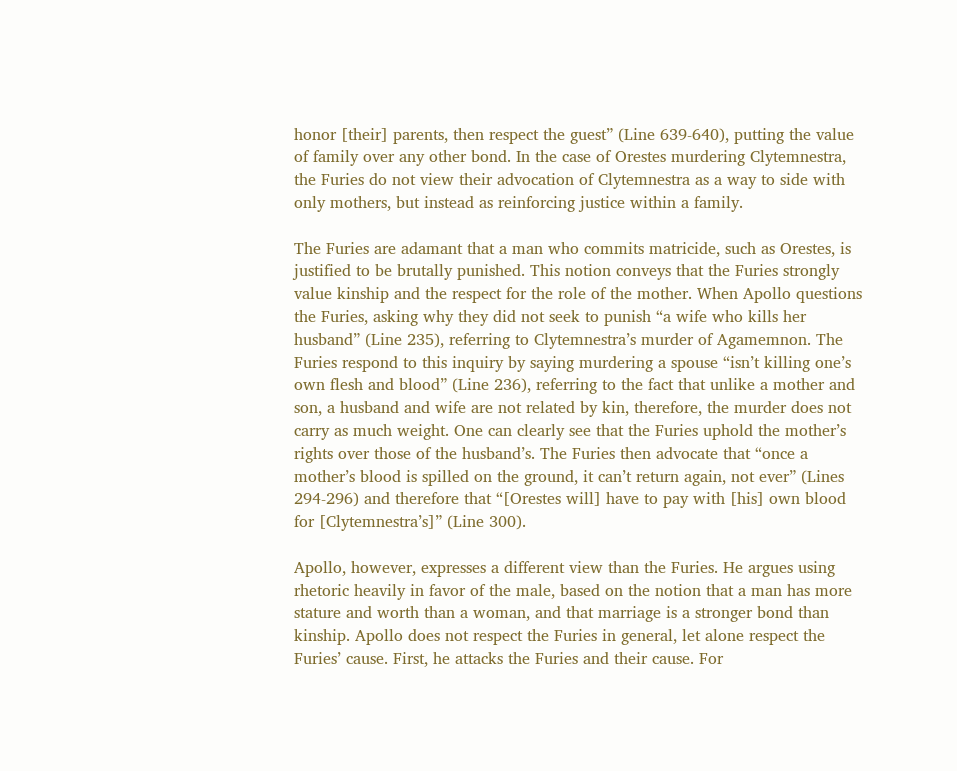honor [their] parents, then respect the guest” (Line 639-640), putting the value of family over any other bond. In the case of Orestes murdering Clytemnestra, the Furies do not view their advocation of Clytemnestra as a way to side with only mothers, but instead as reinforcing justice within a family.

The Furies are adamant that a man who commits matricide, such as Orestes, is justified to be brutally punished. This notion conveys that the Furies strongly value kinship and the respect for the role of the mother. When Apollo questions the Furies, asking why they did not seek to punish “a wife who kills her husband” (Line 235), referring to Clytemnestra’s murder of Agamemnon. The Furies respond to this inquiry by saying murdering a spouse “isn’t killing one’s own flesh and blood” (Line 236), referring to the fact that unlike a mother and son, a husband and wife are not related by kin, therefore, the murder does not carry as much weight. One can clearly see that the Furies uphold the mother’s rights over those of the husband’s. The Furies then advocate that “once a mother’s blood is spilled on the ground, it can’t return again, not ever” (Lines 294-296) and therefore that “[Orestes will] have to pay with [his] own blood for [Clytemnestra’s]” (Line 300).

Apollo, however, expresses a different view than the Furies. He argues using rhetoric heavily in favor of the male, based on the notion that a man has more stature and worth than a woman, and that marriage is a stronger bond than kinship. Apollo does not respect the Furies in general, let alone respect the Furies’ cause. First, he attacks the Furies and their cause. For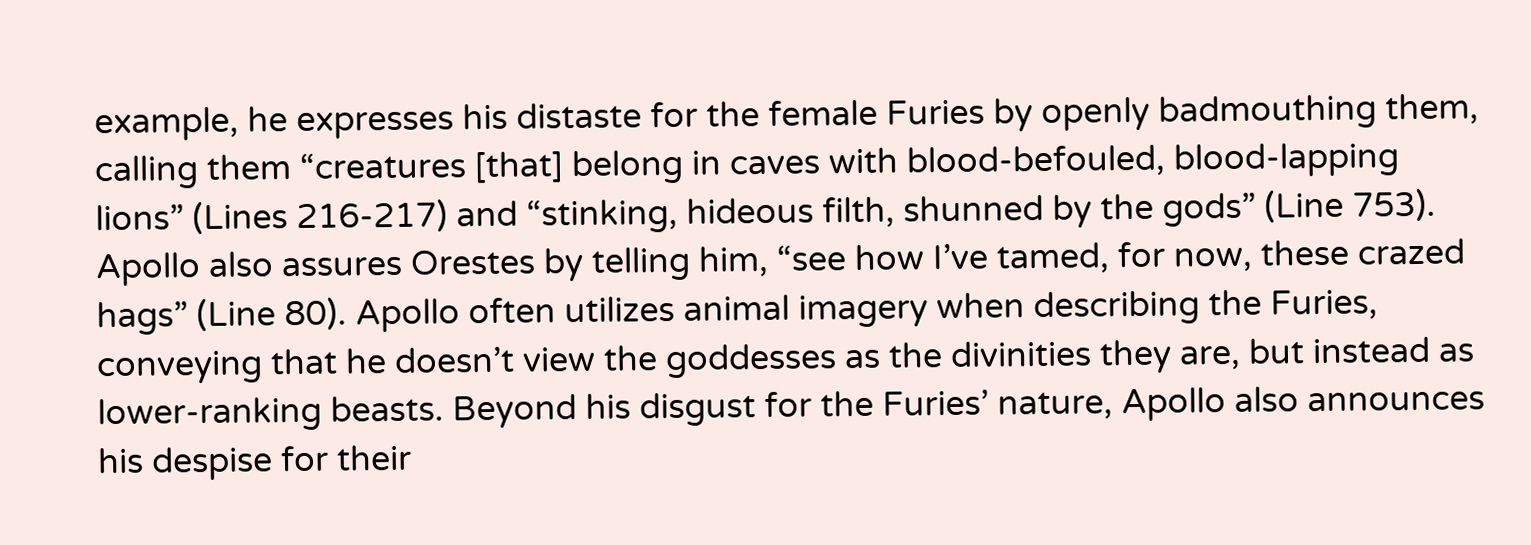example, he expresses his distaste for the female Furies by openly badmouthing them, calling them “creatures [that] belong in caves with blood-befouled, blood-lapping lions” (Lines 216-217) and “stinking, hideous filth, shunned by the gods” (Line 753). Apollo also assures Orestes by telling him, “see how I’ve tamed, for now, these crazed hags” (Line 80). Apollo often utilizes animal imagery when describing the Furies, conveying that he doesn’t view the goddesses as the divinities they are, but instead as lower-ranking beasts. Beyond his disgust for the Furies’ nature, Apollo also announces his despise for their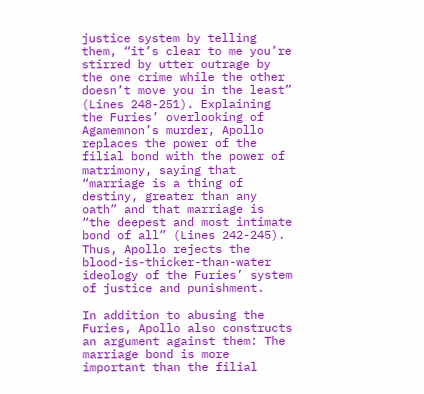justice system by telling them, “it’s clear to me you’re stirred by utter outrage by the one crime while the other doesn’t move you in the least” (Lines 248-251). Explaining the Furies’ overlooking of Agamemnon’s murder, Apollo replaces the power of the filial bond with the power of matrimony, saying that “marriage is a thing of destiny, greater than any oath” and that marriage is “the deepest and most intimate bond of all” (Lines 242-245). Thus, Apollo rejects the blood-is-thicker-than-water ideology of the Furies’ system of justice and punishment.

In addition to abusing the Furies, Apollo also constructs an argument against them: The marriage bond is more important than the filial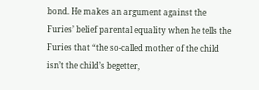bond. He makes an argument against the Furies’ belief parental equality when he tells the Furies that “the so-called mother of the child isn’t the child’s begetter,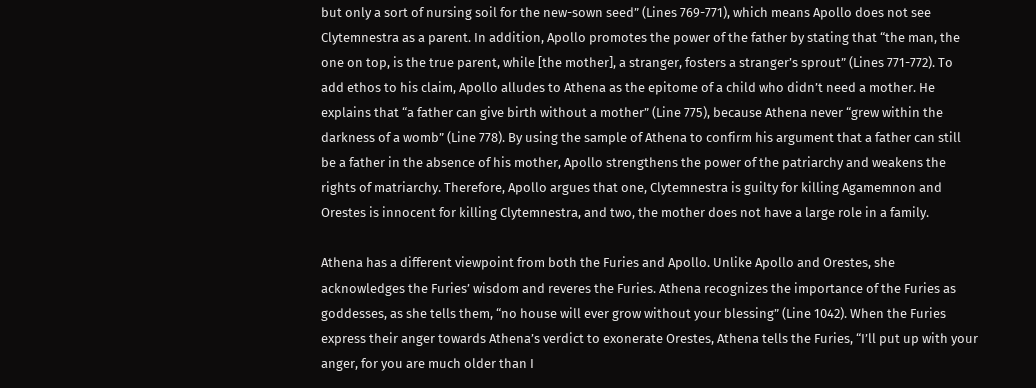but only a sort of nursing soil for the new-sown seed” (Lines 769-771), which means Apollo does not see Clytemnestra as a parent. In addition, Apollo promotes the power of the father by stating that “the man, the one on top, is the true parent, while [the mother], a stranger, fosters a stranger’s sprout” (Lines 771-772). To add ethos to his claim, Apollo alludes to Athena as the epitome of a child who didn’t need a mother. He explains that “a father can give birth without a mother” (Line 775), because Athena never “grew within the darkness of a womb” (Line 778). By using the sample of Athena to confirm his argument that a father can still be a father in the absence of his mother, Apollo strengthens the power of the patriarchy and weakens the rights of matriarchy. Therefore, Apollo argues that one, Clytemnestra is guilty for killing Agamemnon and Orestes is innocent for killing Clytemnestra, and two, the mother does not have a large role in a family.

Athena has a different viewpoint from both the Furies and Apollo. Unlike Apollo and Orestes, she acknowledges the Furies’ wisdom and reveres the Furies. Athena recognizes the importance of the Furies as goddesses, as she tells them, “no house will ever grow without your blessing” (Line 1042). When the Furies express their anger towards Athena’s verdict to exonerate Orestes, Athena tells the Furies, “I’ll put up with your anger, for you are much older than I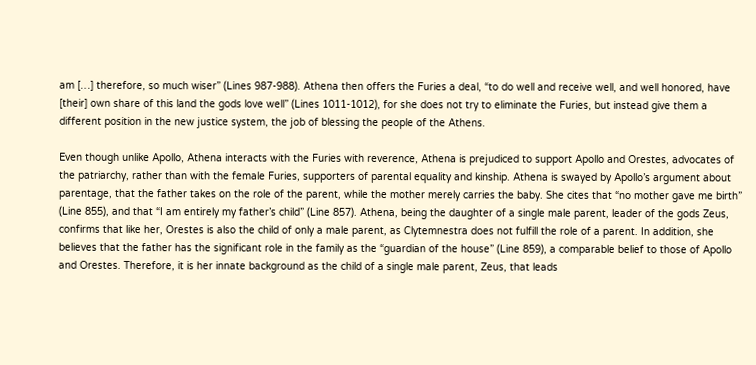am […] therefore, so much wiser” (Lines 987-988). Athena then offers the Furies a deal, “to do well and receive well, and well honored, have [their] own share of this land the gods love well” (Lines 1011-1012), for she does not try to eliminate the Furies, but instead give them a different position in the new justice system, the job of blessing the people of the Athens.

Even though unlike Apollo, Athena interacts with the Furies with reverence, Athena is prejudiced to support Apollo and Orestes, advocates of the patriarchy, rather than with the female Furies, supporters of parental equality and kinship. Athena is swayed by Apollo’s argument about parentage, that the father takes on the role of the parent, while the mother merely carries the baby. She cites that “no mother gave me birth” (Line 855), and that “I am entirely my father’s child” (Line 857). Athena, being the daughter of a single male parent, leader of the gods Zeus, confirms that like her, Orestes is also the child of only a male parent, as Clytemnestra does not fulfill the role of a parent. In addition, she believes that the father has the significant role in the family as the “guardian of the house” (Line 859), a comparable belief to those of Apollo and Orestes. Therefore, it is her innate background as the child of a single male parent, Zeus, that leads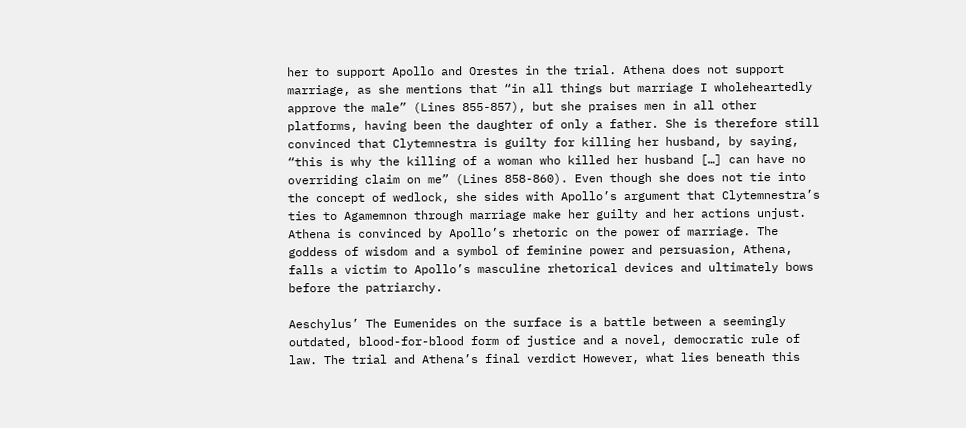her to support Apollo and Orestes in the trial. Athena does not support marriage, as she mentions that “in all things but marriage I wholeheartedly approve the male” (Lines 855-857), but she praises men in all other platforms, having been the daughter of only a father. She is therefore still convinced that Clytemnestra is guilty for killing her husband, by saying, “this is why the killing of a woman who killed her husband […] can have no overriding claim on me” (Lines 858-860). Even though she does not tie into the concept of wedlock, she sides with Apollo’s argument that Clytemnestra’s ties to Agamemnon through marriage make her guilty and her actions unjust. Athena is convinced by Apollo’s rhetoric on the power of marriage. The goddess of wisdom and a symbol of feminine power and persuasion, Athena, falls a victim to Apollo’s masculine rhetorical devices and ultimately bows before the patriarchy.

Aeschylus’ The Eumenides on the surface is a battle between a seemingly outdated, blood-for-blood form of justice and a novel, democratic rule of law. The trial and Athena’s final verdict However, what lies beneath this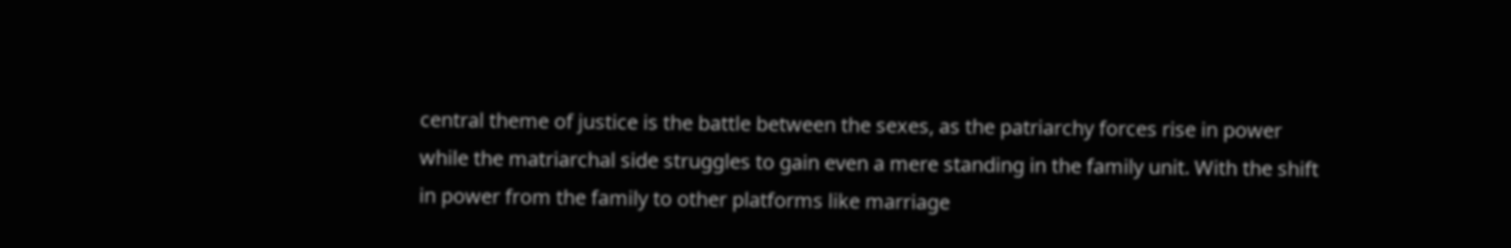central theme of justice is the battle between the sexes, as the patriarchy forces rise in power while the matriarchal side struggles to gain even a mere standing in the family unit. With the shift in power from the family to other platforms like marriage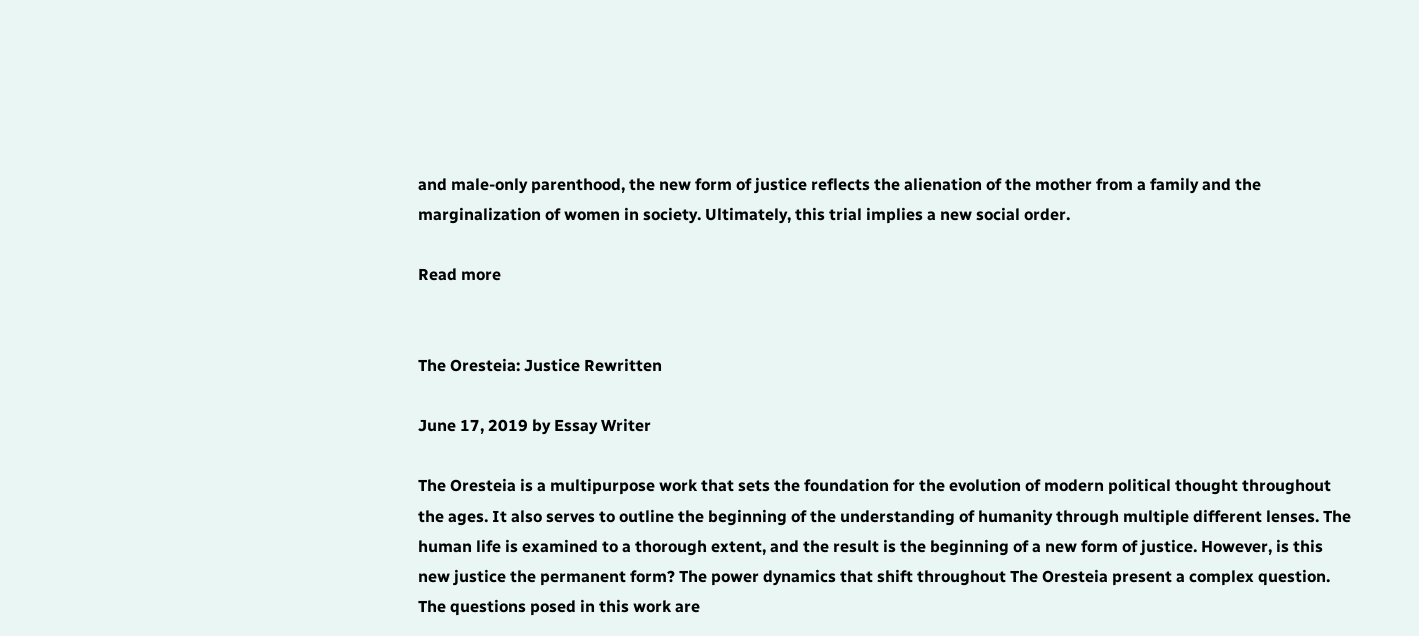and male-only parenthood, the new form of justice reflects the alienation of the mother from a family and the marginalization of women in society. Ultimately, this trial implies a new social order.

Read more


The Oresteia: Justice Rewritten

June 17, 2019 by Essay Writer

The Oresteia is a multipurpose work that sets the foundation for the evolution of modern political thought throughout the ages. It also serves to outline the beginning of the understanding of humanity through multiple different lenses. The human life is examined to a thorough extent, and the result is the beginning of a new form of justice. However, is this new justice the permanent form? The power dynamics that shift throughout The Oresteia present a complex question. The questions posed in this work are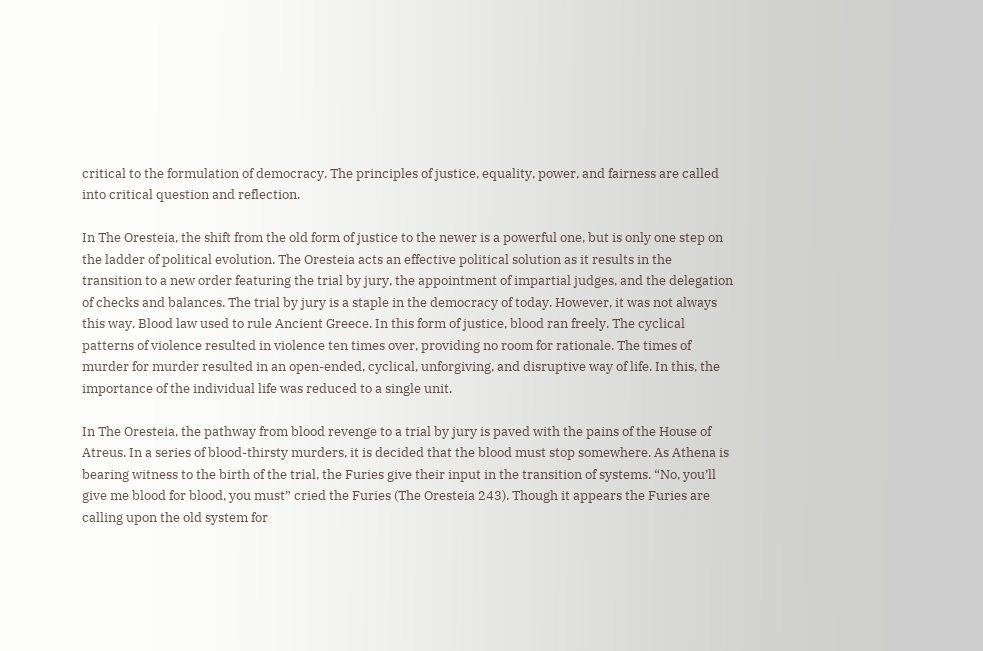critical to the formulation of democracy. The principles of justice, equality, power, and fairness are called into critical question and reflection.

In The Oresteia, the shift from the old form of justice to the newer is a powerful one, but is only one step on the ladder of political evolution. The Oresteia acts an effective political solution as it results in the transition to a new order featuring the trial by jury, the appointment of impartial judges, and the delegation of checks and balances. The trial by jury is a staple in the democracy of today. However, it was not always this way. Blood law used to rule Ancient Greece. In this form of justice, blood ran freely. The cyclical patterns of violence resulted in violence ten times over, providing no room for rationale. The times of murder for murder resulted in an open-ended, cyclical, unforgiving, and disruptive way of life. In this, the importance of the individual life was reduced to a single unit.

In The Oresteia, the pathway from blood revenge to a trial by jury is paved with the pains of the House of Atreus. In a series of blood-thirsty murders, it is decided that the blood must stop somewhere. As Athena is bearing witness to the birth of the trial, the Furies give their input in the transition of systems. “No, you’ll give me blood for blood, you must” cried the Furies (The Oresteia 243). Though it appears the Furies are calling upon the old system for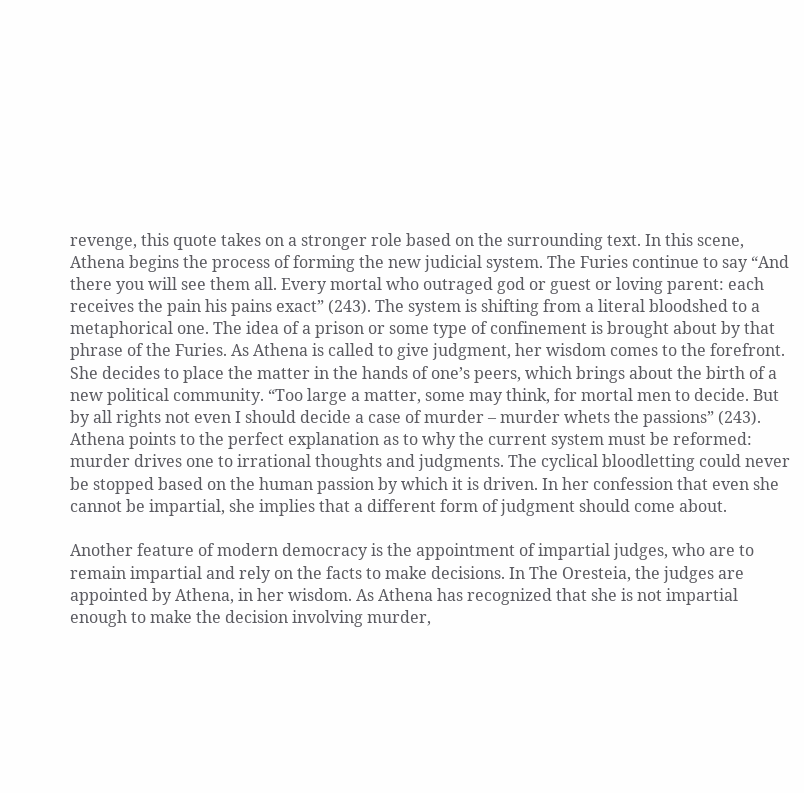revenge, this quote takes on a stronger role based on the surrounding text. In this scene, Athena begins the process of forming the new judicial system. The Furies continue to say “And there you will see them all. Every mortal who outraged god or guest or loving parent: each receives the pain his pains exact” (243). The system is shifting from a literal bloodshed to a metaphorical one. The idea of a prison or some type of confinement is brought about by that phrase of the Furies. As Athena is called to give judgment, her wisdom comes to the forefront. She decides to place the matter in the hands of one’s peers, which brings about the birth of a new political community. “Too large a matter, some may think, for mortal men to decide. But by all rights not even I should decide a case of murder – murder whets the passions” (243). Athena points to the perfect explanation as to why the current system must be reformed: murder drives one to irrational thoughts and judgments. The cyclical bloodletting could never be stopped based on the human passion by which it is driven. In her confession that even she cannot be impartial, she implies that a different form of judgment should come about.

Another feature of modern democracy is the appointment of impartial judges, who are to remain impartial and rely on the facts to make decisions. In The Oresteia, the judges are appointed by Athena, in her wisdom. As Athena has recognized that she is not impartial enough to make the decision involving murder,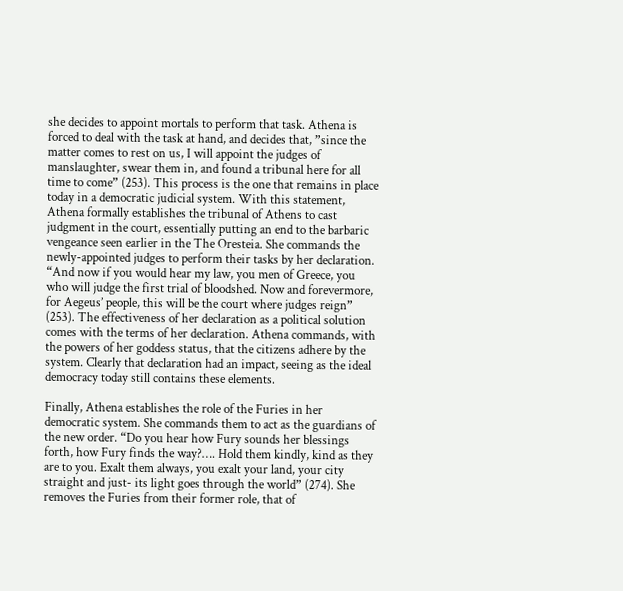she decides to appoint mortals to perform that task. Athena is forced to deal with the task at hand, and decides that, ”since the matter comes to rest on us, I will appoint the judges of manslaughter, swear them in, and found a tribunal here for all time to come” (253). This process is the one that remains in place today in a democratic judicial system. With this statement, Athena formally establishes the tribunal of Athens to cast judgment in the court, essentially putting an end to the barbaric vengeance seen earlier in the The Oresteia. She commands the newly-appointed judges to perform their tasks by her declaration. “And now if you would hear my law, you men of Greece, you who will judge the first trial of bloodshed. Now and forevermore, for Aegeus’ people, this will be the court where judges reign” (253). The effectiveness of her declaration as a political solution comes with the terms of her declaration. Athena commands, with the powers of her goddess status, that the citizens adhere by the system. Clearly that declaration had an impact, seeing as the ideal democracy today still contains these elements.

Finally, Athena establishes the role of the Furies in her democratic system. She commands them to act as the guardians of the new order. “Do you hear how Fury sounds her blessings forth, how Fury finds the way?…. Hold them kindly, kind as they are to you. Exalt them always, you exalt your land, your city straight and just- its light goes through the world” (274). She removes the Furies from their former role, that of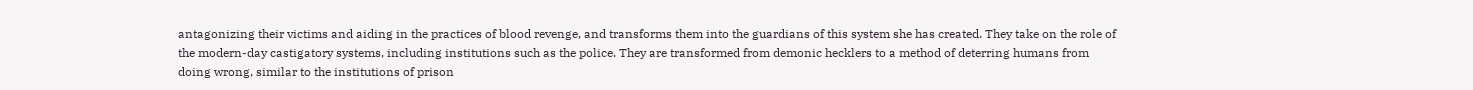antagonizing their victims and aiding in the practices of blood revenge, and transforms them into the guardians of this system she has created. They take on the role of the modern-day castigatory systems, including institutions such as the police. They are transformed from demonic hecklers to a method of deterring humans from doing wrong, similar to the institutions of prison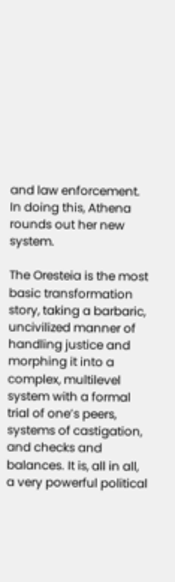and law enforcement. In doing this, Athena rounds out her new system.

The Oresteia is the most basic transformation story, taking a barbaric, uncivilized manner of handling justice and morphing it into a complex, multilevel system with a formal trial of one’s peers, systems of castigation, and checks and balances. It is, all in all, a very powerful political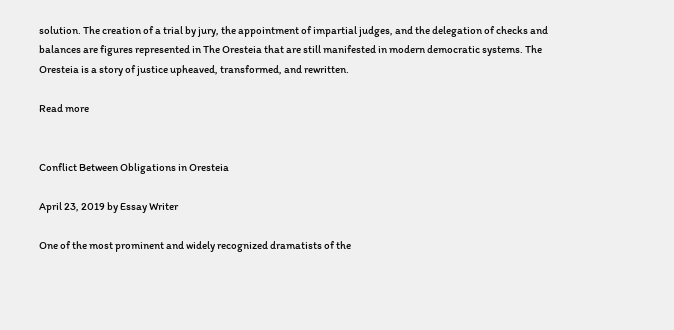solution. The creation of a trial by jury, the appointment of impartial judges, and the delegation of checks and balances are figures represented in The Oresteia that are still manifested in modern democratic systems. The Oresteia is a story of justice upheaved, transformed, and rewritten.

Read more


Conflict Between Obligations in Oresteia

April 23, 2019 by Essay Writer

One of the most prominent and widely recognized dramatists of the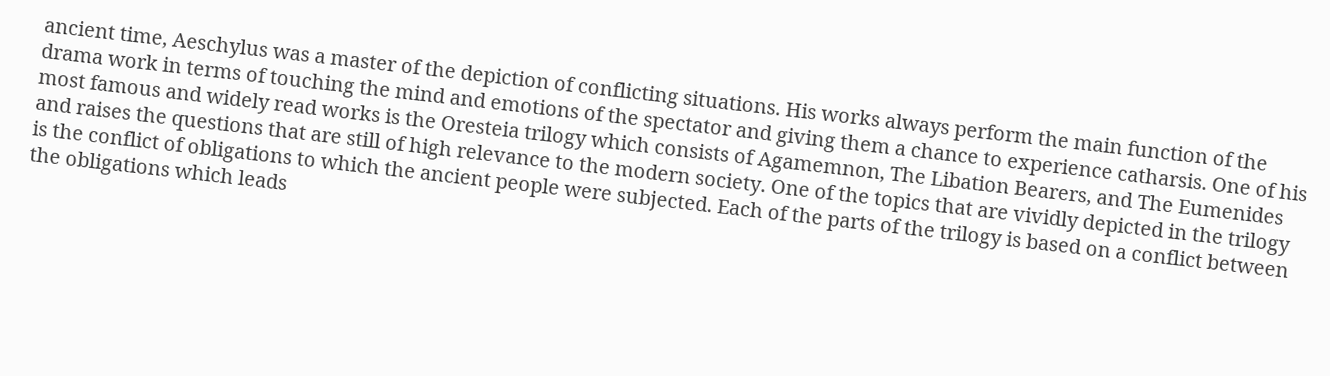ancient time, Aeschylus was a master of the depiction of conflicting situations. His works always perform the main function of the drama work in terms of touching the mind and emotions of the spectator and giving them a chance to experience catharsis. One of his most famous and widely read works is the Oresteia trilogy which consists of Agamemnon, The Libation Bearers, and The Eumenides and raises the questions that are still of high relevance to the modern society. One of the topics that are vividly depicted in the trilogy is the conflict of obligations to which the ancient people were subjected. Each of the parts of the trilogy is based on a conflict between the obligations which leads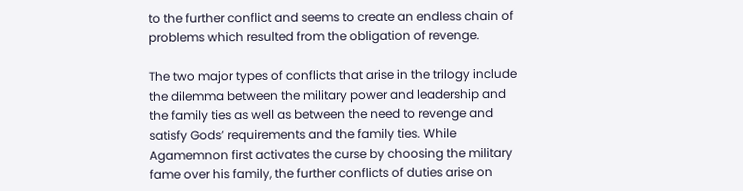to the further conflict and seems to create an endless chain of problems which resulted from the obligation of revenge.

The two major types of conflicts that arise in the trilogy include the dilemma between the military power and leadership and the family ties as well as between the need to revenge and satisfy Gods’ requirements and the family ties. While Agamemnon first activates the curse by choosing the military fame over his family, the further conflicts of duties arise on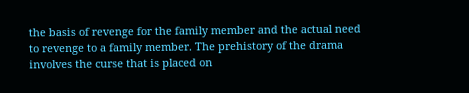the basis of revenge for the family member and the actual need to revenge to a family member. The prehistory of the drama involves the curse that is placed on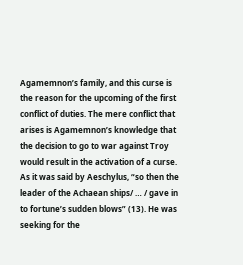Agamemnon’s family, and this curse is the reason for the upcoming of the first conflict of duties. The mere conflict that arises is Agamemnon’s knowledge that the decision to go to war against Troy would result in the activation of a curse. As it was said by Aeschylus, “so then the leader of the Achaean ships/ … / gave in to fortune’s sudden blows” (13). He was seeking for the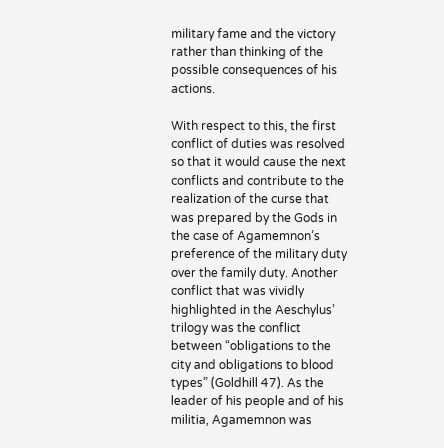military fame and the victory rather than thinking of the possible consequences of his actions.

With respect to this, the first conflict of duties was resolved so that it would cause the next conflicts and contribute to the realization of the curse that was prepared by the Gods in the case of Agamemnon’s preference of the military duty over the family duty. Another conflict that was vividly highlighted in the Aeschylus’ trilogy was the conflict between “obligations to the city and obligations to blood types” (Goldhill 47). As the leader of his people and of his militia, Agamemnon was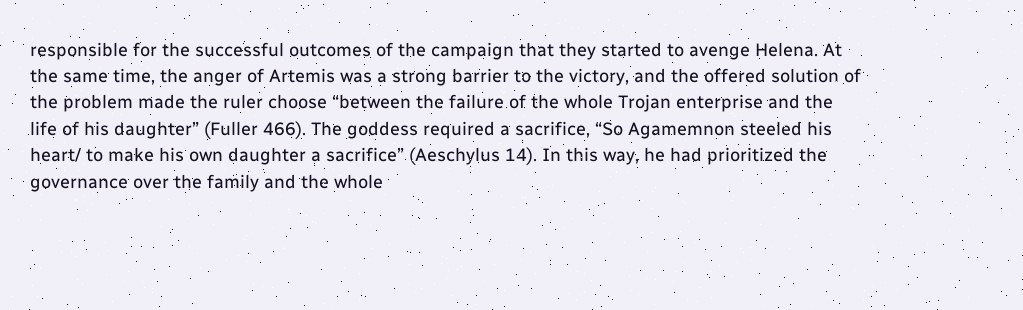responsible for the successful outcomes of the campaign that they started to avenge Helena. At the same time, the anger of Artemis was a strong barrier to the victory, and the offered solution of the problem made the ruler choose “between the failure of the whole Trojan enterprise and the life of his daughter” (Fuller 466). The goddess required a sacrifice, “So Agamemnon steeled his heart/ to make his own daughter a sacrifice” (Aeschylus 14). In this way, he had prioritized the governance over the family and the whole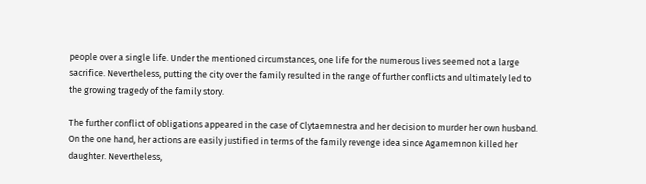people over a single life. Under the mentioned circumstances, one life for the numerous lives seemed not a large sacrifice. Nevertheless, putting the city over the family resulted in the range of further conflicts and ultimately led to the growing tragedy of the family story.

The further conflict of obligations appeared in the case of Clytaemnestra and her decision to murder her own husband. On the one hand, her actions are easily justified in terms of the family revenge idea since Agamemnon killed her daughter. Nevertheless,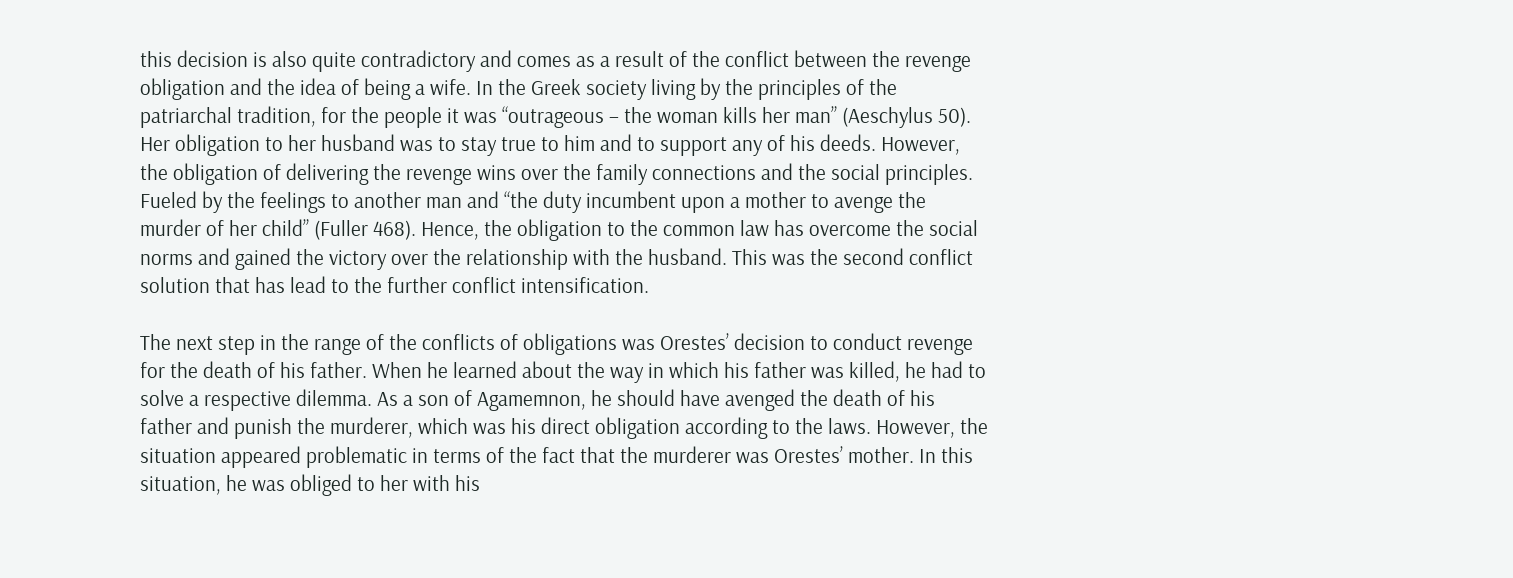this decision is also quite contradictory and comes as a result of the conflict between the revenge obligation and the idea of being a wife. In the Greek society living by the principles of the patriarchal tradition, for the people it was “outrageous – the woman kills her man” (Aeschylus 50). Her obligation to her husband was to stay true to him and to support any of his deeds. However, the obligation of delivering the revenge wins over the family connections and the social principles. Fueled by the feelings to another man and “the duty incumbent upon a mother to avenge the murder of her child” (Fuller 468). Hence, the obligation to the common law has overcome the social norms and gained the victory over the relationship with the husband. This was the second conflict solution that has lead to the further conflict intensification.

The next step in the range of the conflicts of obligations was Orestes’ decision to conduct revenge for the death of his father. When he learned about the way in which his father was killed, he had to solve a respective dilemma. As a son of Agamemnon, he should have avenged the death of his father and punish the murderer, which was his direct obligation according to the laws. However, the situation appeared problematic in terms of the fact that the murderer was Orestes’ mother. In this situation, he was obliged to her with his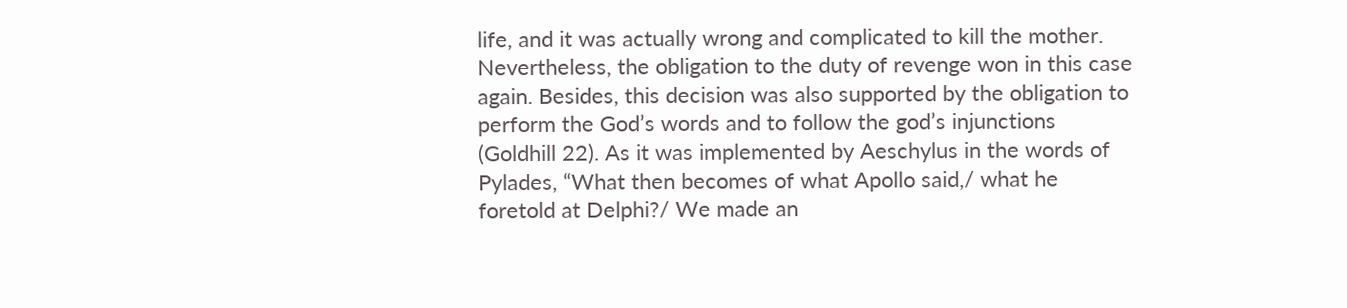life, and it was actually wrong and complicated to kill the mother. Nevertheless, the obligation to the duty of revenge won in this case again. Besides, this decision was also supported by the obligation to perform the God’s words and to follow the god’s injunctions (Goldhill 22). As it was implemented by Aeschylus in the words of Pylades, “What then becomes of what Apollo said,/ what he foretold at Delphi?/ We made an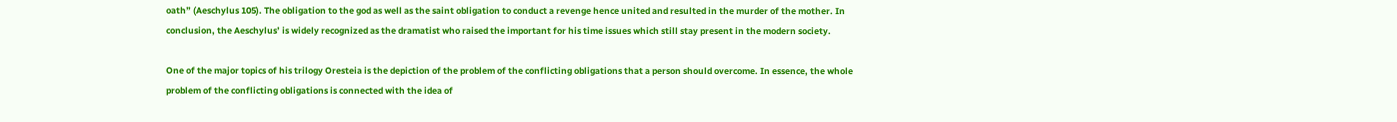oath” (Aeschylus 105). The obligation to the god as well as the saint obligation to conduct a revenge hence united and resulted in the murder of the mother. In conclusion, the Aeschylus’ is widely recognized as the dramatist who raised the important for his time issues which still stay present in the modern society.

One of the major topics of his trilogy Oresteia is the depiction of the problem of the conflicting obligations that a person should overcome. In essence, the whole problem of the conflicting obligations is connected with the idea of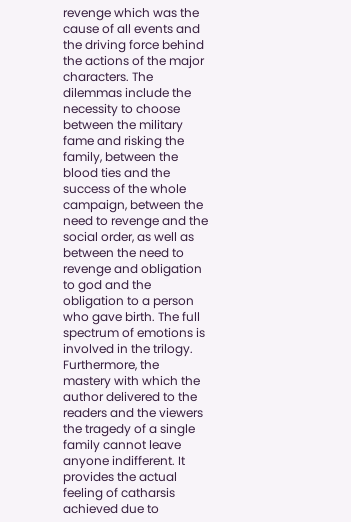revenge which was the cause of all events and the driving force behind the actions of the major characters. The dilemmas include the necessity to choose between the military fame and risking the family, between the blood ties and the success of the whole campaign, between the need to revenge and the social order, as well as between the need to revenge and obligation to god and the obligation to a person who gave birth. The full spectrum of emotions is involved in the trilogy. Furthermore, the mastery with which the author delivered to the readers and the viewers the tragedy of a single family cannot leave anyone indifferent. It provides the actual feeling of catharsis achieved due to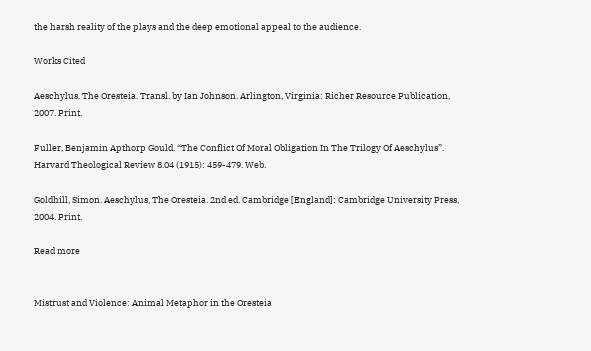the harsh reality of the plays and the deep emotional appeal to the audience.

Works Cited

Aeschylus. The Oresteia. Transl. by Ian Johnson. Arlington, Virginia: Richer Resource Publication, 2007. Print.

Fuller, Benjamin Apthorp Gould. “The Conflict Of Moral Obligation In The Trilogy Of Aeschylus”. Harvard Theological Review 8.04 (1915): 459-479. Web.

Goldhill, Simon. Aeschylus, The Oresteia. 2nd ed. Cambridge [England]: Cambridge University Press, 2004. Print.

Read more


Mistrust and Violence: Animal Metaphor in the Oresteia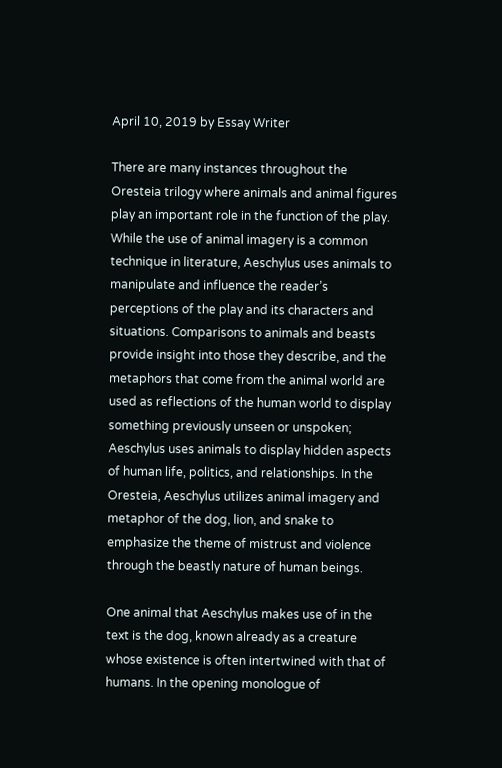April 10, 2019 by Essay Writer

There are many instances throughout the Oresteia trilogy where animals and animal figures play an important role in the function of the play. While the use of animal imagery is a common technique in literature, Aeschylus uses animals to manipulate and influence the reader’s perceptions of the play and its characters and situations. Comparisons to animals and beasts provide insight into those they describe, and the metaphors that come from the animal world are used as reflections of the human world to display something previously unseen or unspoken; Aeschylus uses animals to display hidden aspects of human life, politics, and relationships. In the Oresteia, Aeschylus utilizes animal imagery and metaphor of the dog, lion, and snake to emphasize the theme of mistrust and violence through the beastly nature of human beings.

One animal that Aeschylus makes use of in the text is the dog, known already as a creature whose existence is often intertwined with that of humans. In the opening monologue of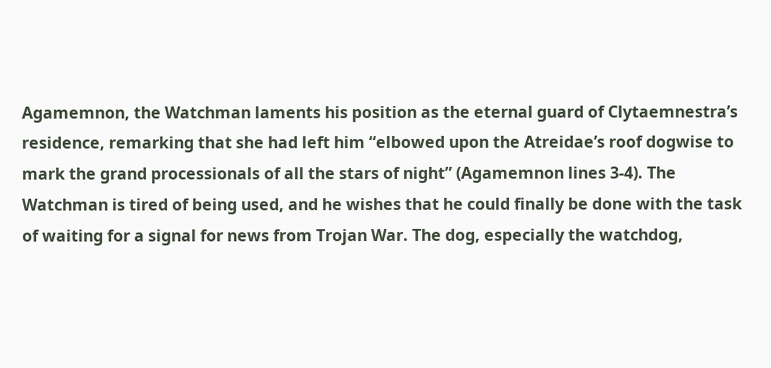Agamemnon, the Watchman laments his position as the eternal guard of Clytaemnestra’s residence, remarking that she had left him “elbowed upon the Atreidae’s roof dogwise to mark the grand processionals of all the stars of night” (Agamemnon lines 3-4). The Watchman is tired of being used, and he wishes that he could finally be done with the task of waiting for a signal for news from Trojan War. The dog, especially the watchdog,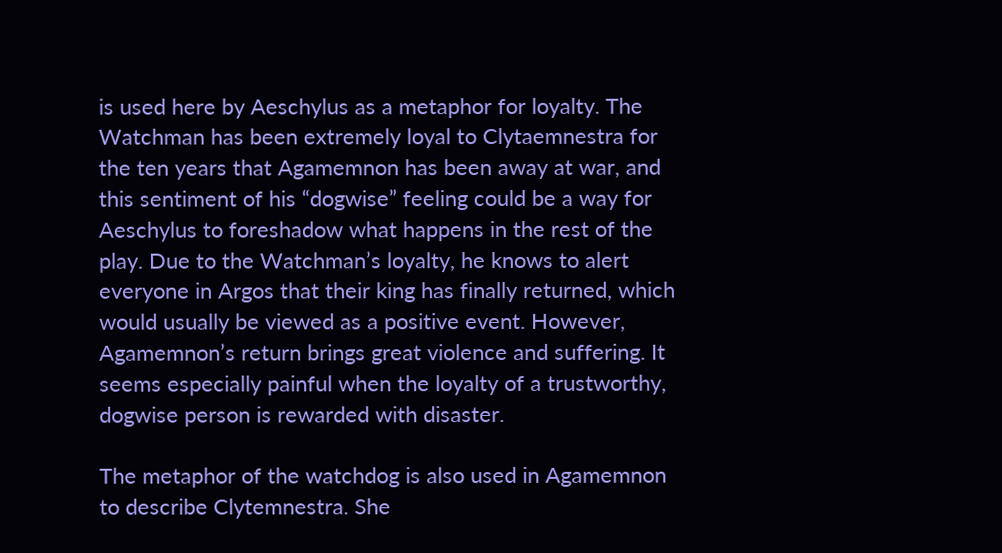is used here by Aeschylus as a metaphor for loyalty. The Watchman has been extremely loyal to Clytaemnestra for the ten years that Agamemnon has been away at war, and this sentiment of his “dogwise” feeling could be a way for Aeschylus to foreshadow what happens in the rest of the play. Due to the Watchman’s loyalty, he knows to alert everyone in Argos that their king has finally returned, which would usually be viewed as a positive event. However, Agamemnon’s return brings great violence and suffering. It seems especially painful when the loyalty of a trustworthy, dogwise person is rewarded with disaster.

The metaphor of the watchdog is also used in Agamemnon to describe Clytemnestra. She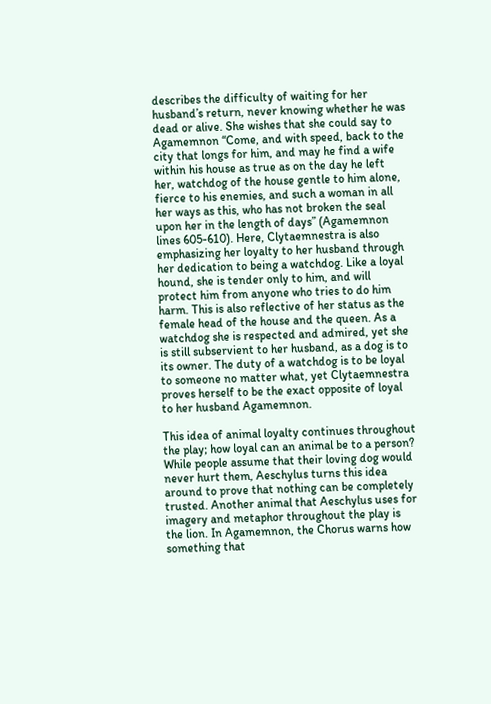describes the difficulty of waiting for her husband’s return, never knowing whether he was dead or alive. She wishes that she could say to Agamemnon “Come, and with speed, back to the city that longs for him, and may he find a wife within his house as true as on the day he left her, watchdog of the house gentle to him alone, fierce to his enemies, and such a woman in all her ways as this, who has not broken the seal upon her in the length of days” (Agamemnon lines 605-610). Here, Clytaemnestra is also emphasizing her loyalty to her husband through her dedication to being a watchdog. Like a loyal hound, she is tender only to him, and will protect him from anyone who tries to do him harm. This is also reflective of her status as the female head of the house and the queen. As a watchdog she is respected and admired, yet she is still subservient to her husband, as a dog is to its owner. The duty of a watchdog is to be loyal to someone no matter what, yet Clytaemnestra proves herself to be the exact opposite of loyal to her husband Agamemnon.

This idea of animal loyalty continues throughout the play; how loyal can an animal be to a person? While people assume that their loving dog would never hurt them, Aeschylus turns this idea around to prove that nothing can be completely trusted. Another animal that Aeschylus uses for imagery and metaphor throughout the play is the lion. In Agamemnon, the Chorus warns how something that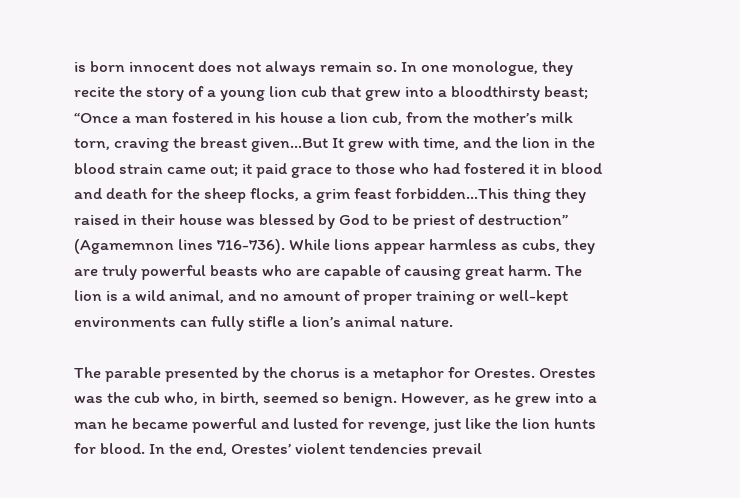is born innocent does not always remain so. In one monologue, they recite the story of a young lion cub that grew into a bloodthirsty beast; “Once a man fostered in his house a lion cub, from the mother’s milk torn, craving the breast given…But It grew with time, and the lion in the blood strain came out; it paid grace to those who had fostered it in blood and death for the sheep flocks, a grim feast forbidden…This thing they raised in their house was blessed by God to be priest of destruction” (Agamemnon lines 716-736). While lions appear harmless as cubs, they are truly powerful beasts who are capable of causing great harm. The lion is a wild animal, and no amount of proper training or well-kept environments can fully stifle a lion’s animal nature.

The parable presented by the chorus is a metaphor for Orestes. Orestes was the cub who, in birth, seemed so benign. However, as he grew into a man he became powerful and lusted for revenge, just like the lion hunts for blood. In the end, Orestes’ violent tendencies prevail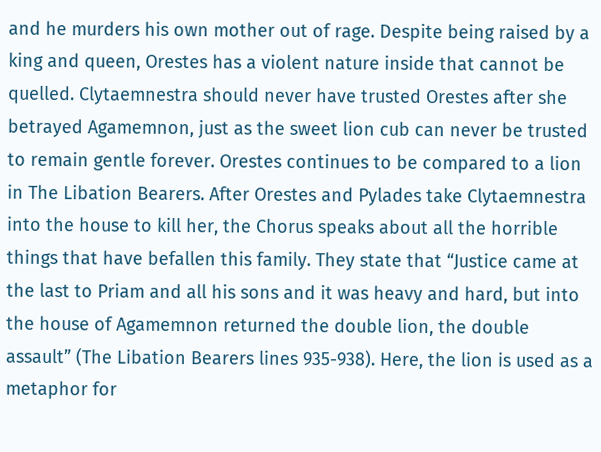and he murders his own mother out of rage. Despite being raised by a king and queen, Orestes has a violent nature inside that cannot be quelled. Clytaemnestra should never have trusted Orestes after she betrayed Agamemnon, just as the sweet lion cub can never be trusted to remain gentle forever. Orestes continues to be compared to a lion in The Libation Bearers. After Orestes and Pylades take Clytaemnestra into the house to kill her, the Chorus speaks about all the horrible things that have befallen this family. They state that “Justice came at the last to Priam and all his sons and it was heavy and hard, but into the house of Agamemnon returned the double lion, the double assault” (The Libation Bearers lines 935-938). Here, the lion is used as a metaphor for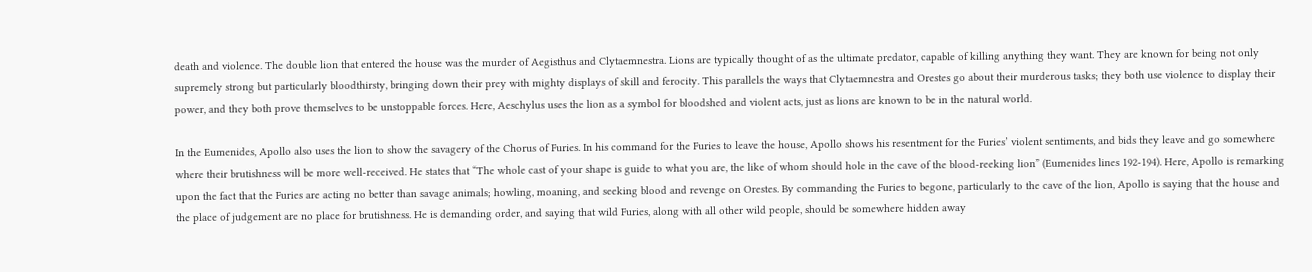death and violence. The double lion that entered the house was the murder of Aegisthus and Clytaemnestra. Lions are typically thought of as the ultimate predator, capable of killing anything they want. They are known for being not only supremely strong but particularly bloodthirsty, bringing down their prey with mighty displays of skill and ferocity. This parallels the ways that Clytaemnestra and Orestes go about their murderous tasks; they both use violence to display their power, and they both prove themselves to be unstoppable forces. Here, Aeschylus uses the lion as a symbol for bloodshed and violent acts, just as lions are known to be in the natural world.

In the Eumenides, Apollo also uses the lion to show the savagery of the Chorus of Furies. In his command for the Furies to leave the house, Apollo shows his resentment for the Furies’ violent sentiments, and bids they leave and go somewhere where their brutishness will be more well-received. He states that “The whole cast of your shape is guide to what you are, the like of whom should hole in the cave of the blood-reeking lion” (Eumenides lines 192-194). Here, Apollo is remarking upon the fact that the Furies are acting no better than savage animals; howling, moaning, and seeking blood and revenge on Orestes. By commanding the Furies to begone, particularly to the cave of the lion, Apollo is saying that the house and the place of judgement are no place for brutishness. He is demanding order, and saying that wild Furies, along with all other wild people, should be somewhere hidden away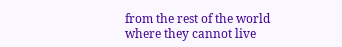from the rest of the world where they cannot live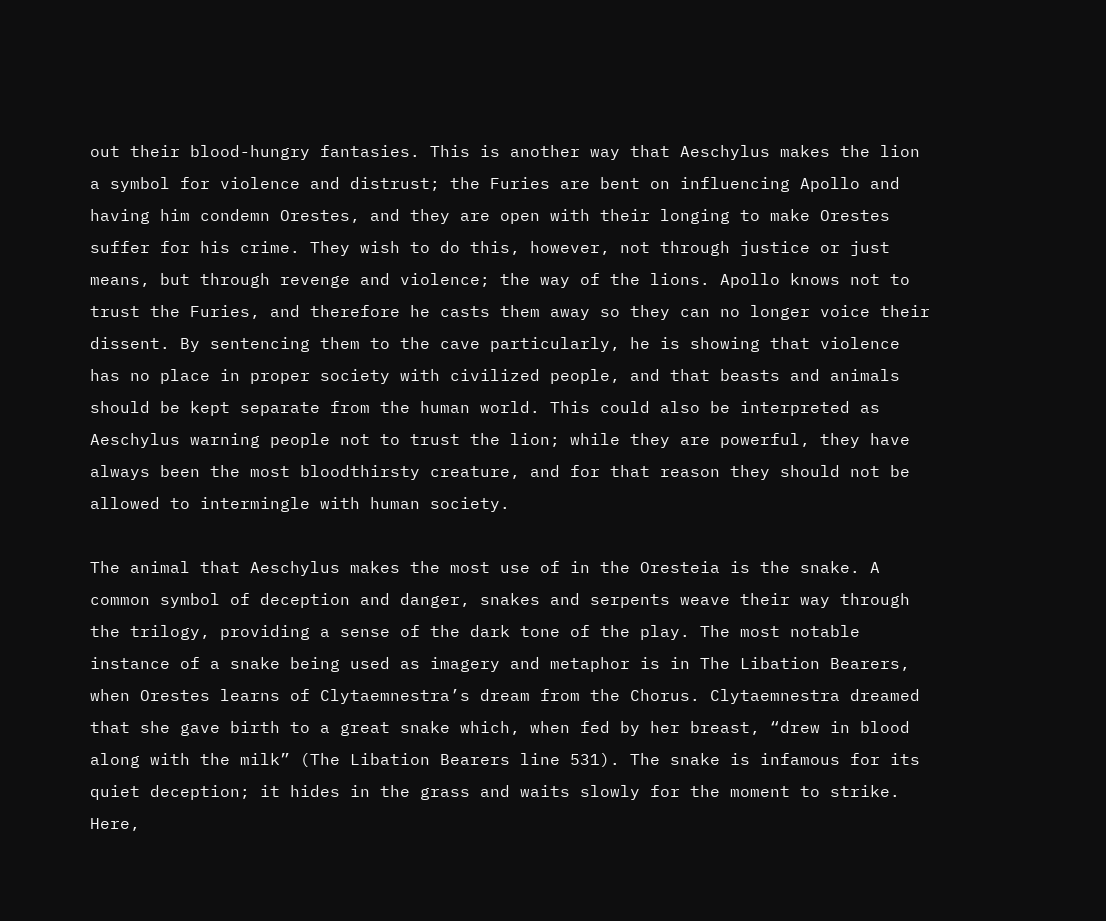out their blood-hungry fantasies. This is another way that Aeschylus makes the lion a symbol for violence and distrust; the Furies are bent on influencing Apollo and having him condemn Orestes, and they are open with their longing to make Orestes suffer for his crime. They wish to do this, however, not through justice or just means, but through revenge and violence; the way of the lions. Apollo knows not to trust the Furies, and therefore he casts them away so they can no longer voice their dissent. By sentencing them to the cave particularly, he is showing that violence has no place in proper society with civilized people, and that beasts and animals should be kept separate from the human world. This could also be interpreted as Aeschylus warning people not to trust the lion; while they are powerful, they have always been the most bloodthirsty creature, and for that reason they should not be allowed to intermingle with human society.

The animal that Aeschylus makes the most use of in the Oresteia is the snake. A common symbol of deception and danger, snakes and serpents weave their way through the trilogy, providing a sense of the dark tone of the play. The most notable instance of a snake being used as imagery and metaphor is in The Libation Bearers, when Orestes learns of Clytaemnestra’s dream from the Chorus. Clytaemnestra dreamed that she gave birth to a great snake which, when fed by her breast, “drew in blood along with the milk” (The Libation Bearers line 531). The snake is infamous for its quiet deception; it hides in the grass and waits slowly for the moment to strike. Here,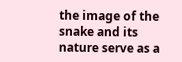the image of the snake and its nature serve as a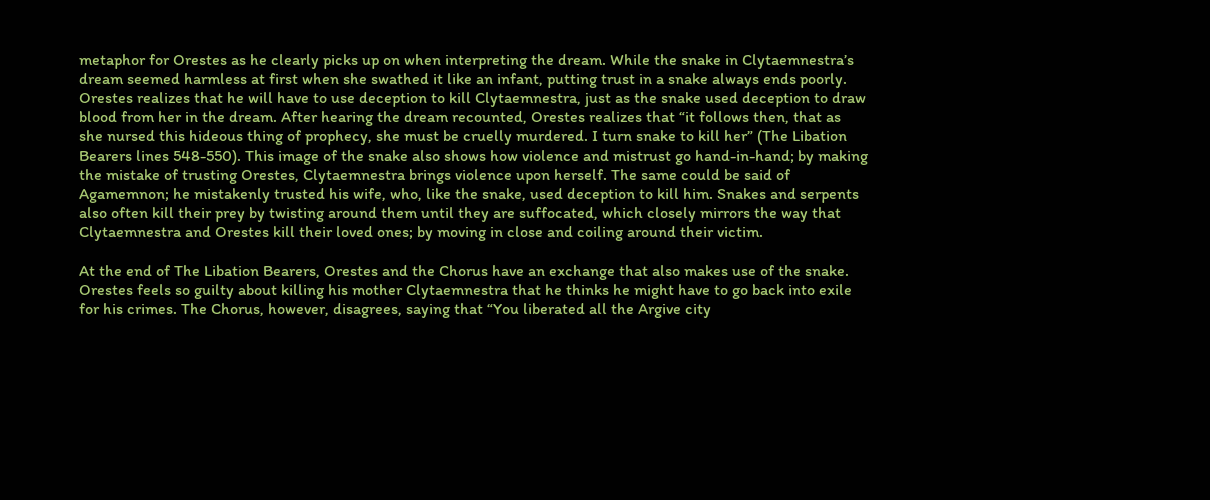metaphor for Orestes as he clearly picks up on when interpreting the dream. While the snake in Clytaemnestra’s dream seemed harmless at first when she swathed it like an infant, putting trust in a snake always ends poorly. Orestes realizes that he will have to use deception to kill Clytaemnestra, just as the snake used deception to draw blood from her in the dream. After hearing the dream recounted, Orestes realizes that “it follows then, that as she nursed this hideous thing of prophecy, she must be cruelly murdered. I turn snake to kill her” (The Libation Bearers lines 548-550). This image of the snake also shows how violence and mistrust go hand-in-hand; by making the mistake of trusting Orestes, Clytaemnestra brings violence upon herself. The same could be said of Agamemnon; he mistakenly trusted his wife, who, like the snake, used deception to kill him. Snakes and serpents also often kill their prey by twisting around them until they are suffocated, which closely mirrors the way that Clytaemnestra and Orestes kill their loved ones; by moving in close and coiling around their victim.

At the end of The Libation Bearers, Orestes and the Chorus have an exchange that also makes use of the snake. Orestes feels so guilty about killing his mother Clytaemnestra that he thinks he might have to go back into exile for his crimes. The Chorus, however, disagrees, saying that “You liberated all the Argive city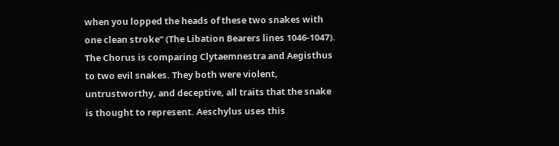when you lopped the heads of these two snakes with one clean stroke” (The Libation Bearers lines 1046-1047). The Chorus is comparing Clytaemnestra and Aegisthus to two evil snakes. They both were violent, untrustworthy, and deceptive, all traits that the snake is thought to represent. Aeschylus uses this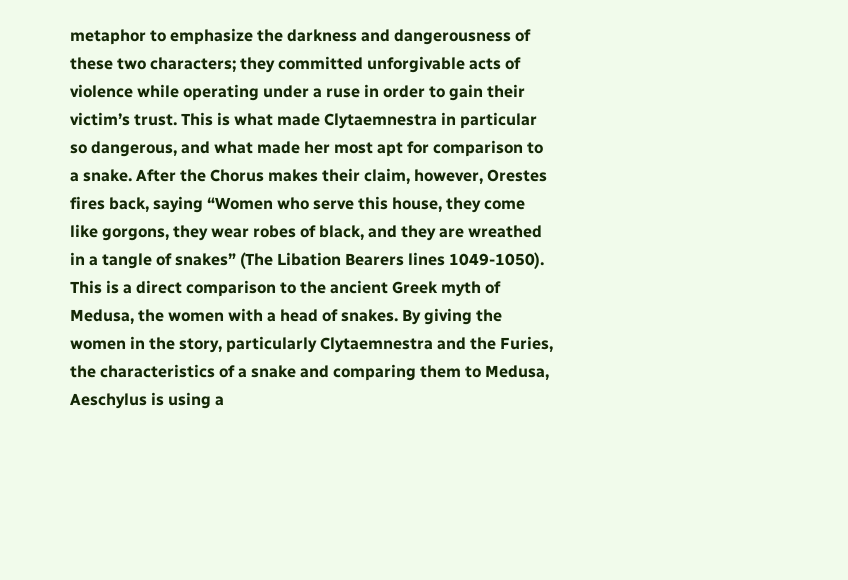metaphor to emphasize the darkness and dangerousness of these two characters; they committed unforgivable acts of violence while operating under a ruse in order to gain their victim’s trust. This is what made Clytaemnestra in particular so dangerous, and what made her most apt for comparison to a snake. After the Chorus makes their claim, however, Orestes fires back, saying “Women who serve this house, they come like gorgons, they wear robes of black, and they are wreathed in a tangle of snakes” (The Libation Bearers lines 1049-1050). This is a direct comparison to the ancient Greek myth of Medusa, the women with a head of snakes. By giving the women in the story, particularly Clytaemnestra and the Furies, the characteristics of a snake and comparing them to Medusa, Aeschylus is using a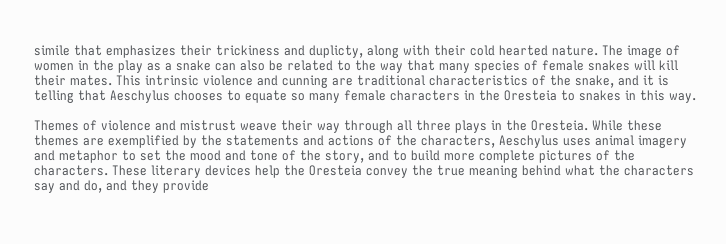simile that emphasizes their trickiness and duplicty, along with their cold hearted nature. The image of women in the play as a snake can also be related to the way that many species of female snakes will kill their mates. This intrinsic violence and cunning are traditional characteristics of the snake, and it is telling that Aeschylus chooses to equate so many female characters in the Oresteia to snakes in this way.

Themes of violence and mistrust weave their way through all three plays in the Oresteia. While these themes are exemplified by the statements and actions of the characters, Aeschylus uses animal imagery and metaphor to set the mood and tone of the story, and to build more complete pictures of the characters. These literary devices help the Oresteia convey the true meaning behind what the characters say and do, and they provide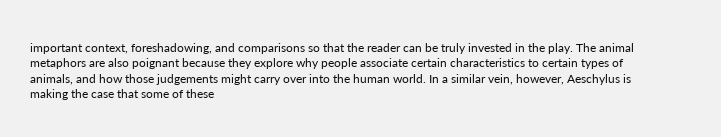important context, foreshadowing, and comparisons so that the reader can be truly invested in the play. The animal metaphors are also poignant because they explore why people associate certain characteristics to certain types of animals, and how those judgements might carry over into the human world. In a similar vein, however, Aeschylus is making the case that some of these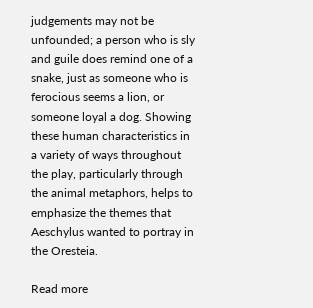judgements may not be unfounded; a person who is sly and guile does remind one of a snake, just as someone who is ferocious seems a lion, or someone loyal a dog. Showing these human characteristics in a variety of ways throughout the play, particularly through the animal metaphors, helps to emphasize the themes that Aeschylus wanted to portray in the Oresteia.

Read more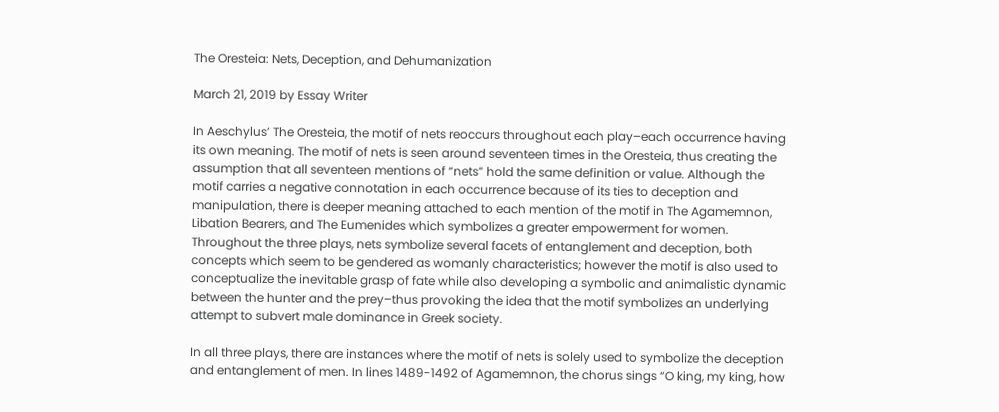The Oresteia: Nets, Deception, and Dehumanization

March 21, 2019 by Essay Writer

In Aeschylus’ The Oresteia, the motif of nets reoccurs throughout each play–each occurrence having its own meaning. The motif of nets is seen around seventeen times in the Oresteia, thus creating the assumption that all seventeen mentions of “nets” hold the same definition or value. Although the motif carries a negative connotation in each occurrence because of its ties to deception and manipulation, there is deeper meaning attached to each mention of the motif in The Agamemnon, Libation Bearers, and The Eumenides which symbolizes a greater empowerment for women. Throughout the three plays, nets symbolize several facets of entanglement and deception, both concepts which seem to be gendered as womanly characteristics; however the motif is also used to conceptualize the inevitable grasp of fate while also developing a symbolic and animalistic dynamic between the hunter and the prey–thus provoking the idea that the motif symbolizes an underlying attempt to subvert male dominance in Greek society.

In all three plays, there are instances where the motif of nets is solely used to symbolize the deception and entanglement of men. In lines 1489-1492 of Agamemnon, the chorus sings “O king, my king, how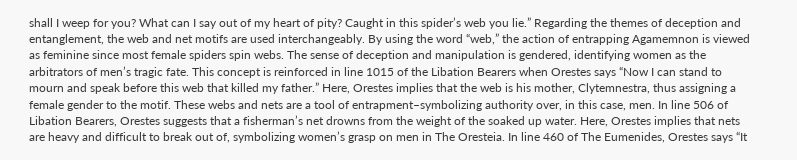shall I weep for you? What can I say out of my heart of pity? Caught in this spider’s web you lie.” Regarding the themes of deception and entanglement, the web and net motifs are used interchangeably. By using the word “web,” the action of entrapping Agamemnon is viewed as feminine since most female spiders spin webs. The sense of deception and manipulation is gendered, identifying women as the arbitrators of men’s tragic fate. This concept is reinforced in line 1015 of the Libation Bearers when Orestes says “Now I can stand to mourn and speak before this web that killed my father.” Here, Orestes implies that the web is his mother, Clytemnestra, thus assigning a female gender to the motif. These webs and nets are a tool of entrapment–symbolizing authority over, in this case, men. In line 506 of Libation Bearers, Orestes suggests that a fisherman’s net drowns from the weight of the soaked up water. Here, Orestes implies that nets are heavy and difficult to break out of, symbolizing women’s grasp on men in The Oresteia. In line 460 of The Eumenides, Orestes says “It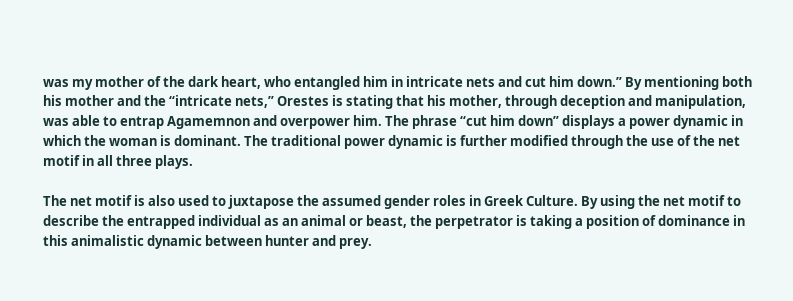was my mother of the dark heart, who entangled him in intricate nets and cut him down.” By mentioning both his mother and the “intricate nets,” Orestes is stating that his mother, through deception and manipulation, was able to entrap Agamemnon and overpower him. The phrase “cut him down” displays a power dynamic in which the woman is dominant. The traditional power dynamic is further modified through the use of the net motif in all three plays.

The net motif is also used to juxtapose the assumed gender roles in Greek Culture. By using the net motif to describe the entrapped individual as an animal or beast, the perpetrator is taking a position of dominance in this animalistic dynamic between hunter and prey.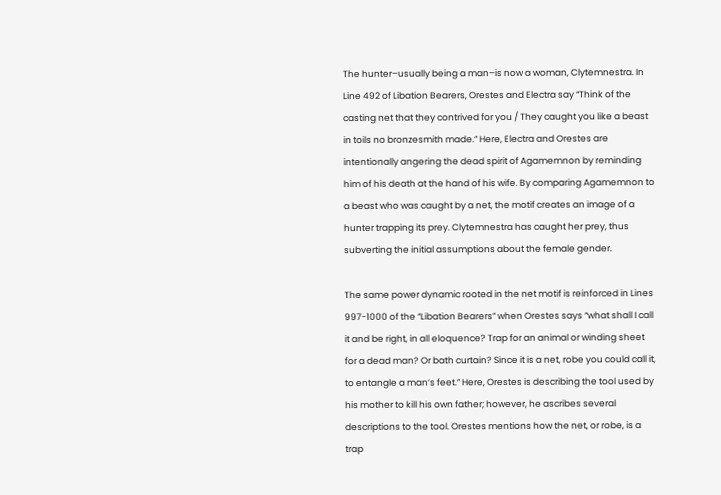The hunter–usually being a man–is now a woman, Clytemnestra. In Line 492 of Libation Bearers, Orestes and Electra say “Think of the casting net that they contrived for you / They caught you like a beast in toils no bronzesmith made.” Here, Electra and Orestes are intentionally angering the dead spirit of Agamemnon by reminding him of his death at the hand of his wife. By comparing Agamemnon to a beast who was caught by a net, the motif creates an image of a hunter trapping its prey. Clytemnestra has caught her prey, thus subverting the initial assumptions about the female gender.

The same power dynamic rooted in the net motif is reinforced in Lines 997-1000 of the “Libation Bearers” when Orestes says “what shall I call it and be right, in all eloquence? Trap for an animal or winding sheet for a dead man? Or bath curtain? Since it is a net, robe you could call it, to entangle a man’s feet.” Here, Orestes is describing the tool used by his mother to kill his own father; however, he ascribes several descriptions to the tool. Orestes mentions how the net, or robe, is a trap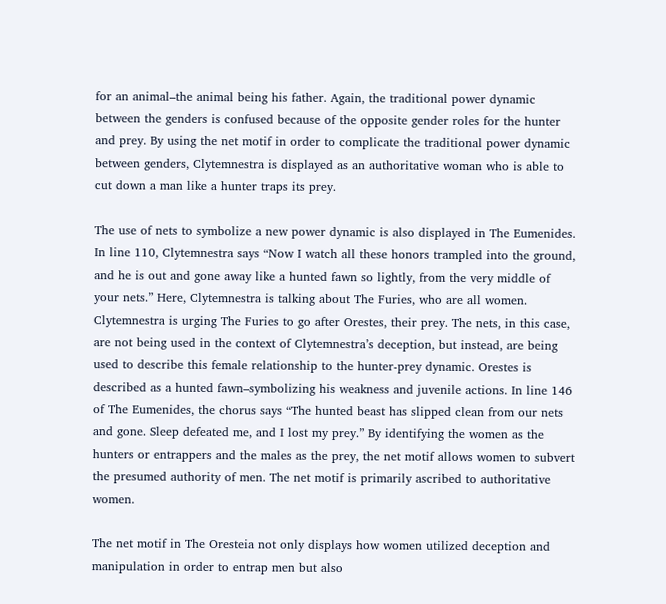for an animal–the animal being his father. Again, the traditional power dynamic between the genders is confused because of the opposite gender roles for the hunter and prey. By using the net motif in order to complicate the traditional power dynamic between genders, Clytemnestra is displayed as an authoritative woman who is able to cut down a man like a hunter traps its prey.

The use of nets to symbolize a new power dynamic is also displayed in The Eumenides. In line 110, Clytemnestra says “Now I watch all these honors trampled into the ground, and he is out and gone away like a hunted fawn so lightly, from the very middle of your nets.” Here, Clytemnestra is talking about The Furies, who are all women. Clytemnestra is urging The Furies to go after Orestes, their prey. The nets, in this case, are not being used in the context of Clytemnestra’s deception, but instead, are being used to describe this female relationship to the hunter-prey dynamic. Orestes is described as a hunted fawn–symbolizing his weakness and juvenile actions. In line 146 of The Eumenides, the chorus says “The hunted beast has slipped clean from our nets and gone. Sleep defeated me, and I lost my prey.” By identifying the women as the hunters or entrappers and the males as the prey, the net motif allows women to subvert the presumed authority of men. The net motif is primarily ascribed to authoritative women.

The net motif in The Oresteia not only displays how women utilized deception and manipulation in order to entrap men but also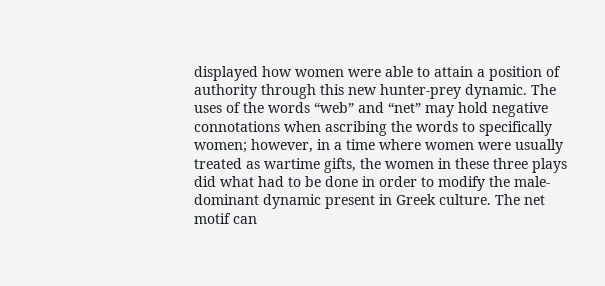displayed how women were able to attain a position of authority through this new hunter-prey dynamic. The uses of the words “web” and “net” may hold negative connotations when ascribing the words to specifically women; however, in a time where women were usually treated as wartime gifts, the women in these three plays did what had to be done in order to modify the male-dominant dynamic present in Greek culture. The net motif can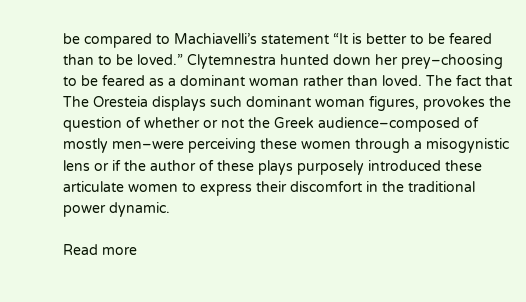be compared to Machiavelli’s statement “It is better to be feared than to be loved.” Clytemnestra hunted down her prey–choosing to be feared as a dominant woman rather than loved. The fact that The Oresteia displays such dominant woman figures, provokes the question of whether or not the Greek audience–composed of mostly men–were perceiving these women through a misogynistic lens or if the author of these plays purposely introduced these articulate women to express their discomfort in the traditional power dynamic.

Read more